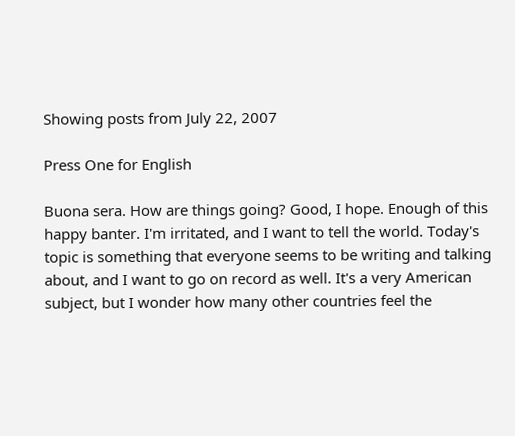Showing posts from July 22, 2007

Press One for English

Buona sera. How are things going? Good, I hope. Enough of this happy banter. I'm irritated, and I want to tell the world. Today's topic is something that everyone seems to be writing and talking about, and I want to go on record as well. It's a very American subject, but I wonder how many other countries feel the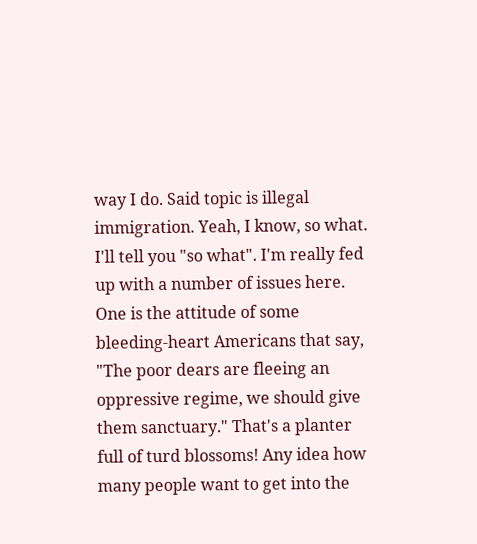way I do. Said topic is illegal immigration. Yeah, I know, so what. I'll tell you "so what". I'm really fed up with a number of issues here. One is the attitude of some bleeding-heart Americans that say, "The poor dears are fleeing an oppressive regime, we should give them sanctuary." That's a planter full of turd blossoms! Any idea how many people want to get into the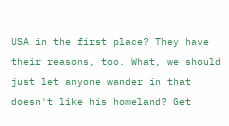USA in the first place? They have their reasons, too. What, we should just let anyone wander in that doesn't like his homeland? Get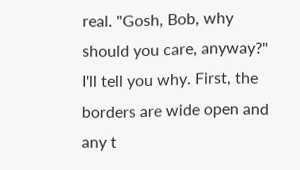real. "Gosh, Bob, why should you care, anyway?" I'll tell you why. First, the borders are wide open and any t